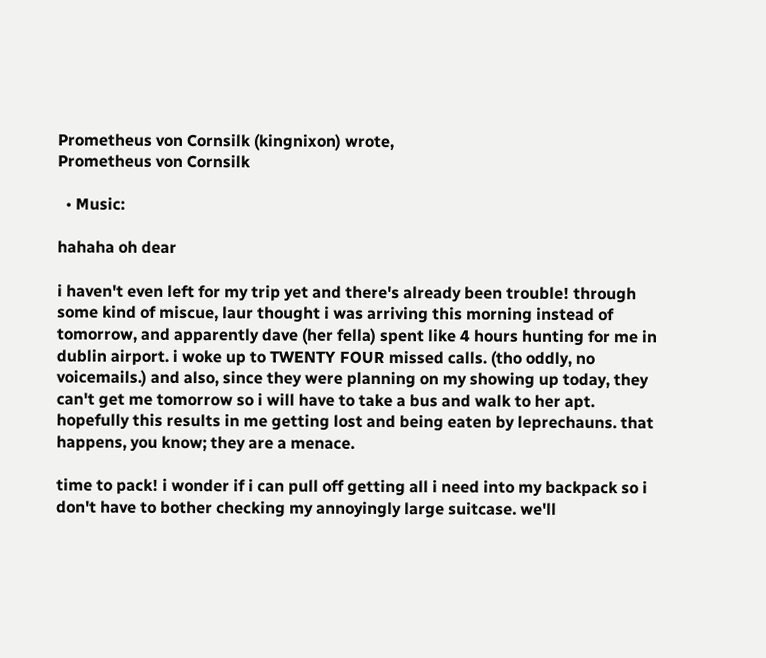Prometheus von Cornsilk (kingnixon) wrote,
Prometheus von Cornsilk

  • Music:

hahaha oh dear

i haven't even left for my trip yet and there's already been trouble! through some kind of miscue, laur thought i was arriving this morning instead of tomorrow, and apparently dave (her fella) spent like 4 hours hunting for me in dublin airport. i woke up to TWENTY FOUR missed calls. (tho oddly, no voicemails.) and also, since they were planning on my showing up today, they can't get me tomorrow so i will have to take a bus and walk to her apt. hopefully this results in me getting lost and being eaten by leprechauns. that happens, you know; they are a menace.

time to pack! i wonder if i can pull off getting all i need into my backpack so i don't have to bother checking my annoyingly large suitcase. we'll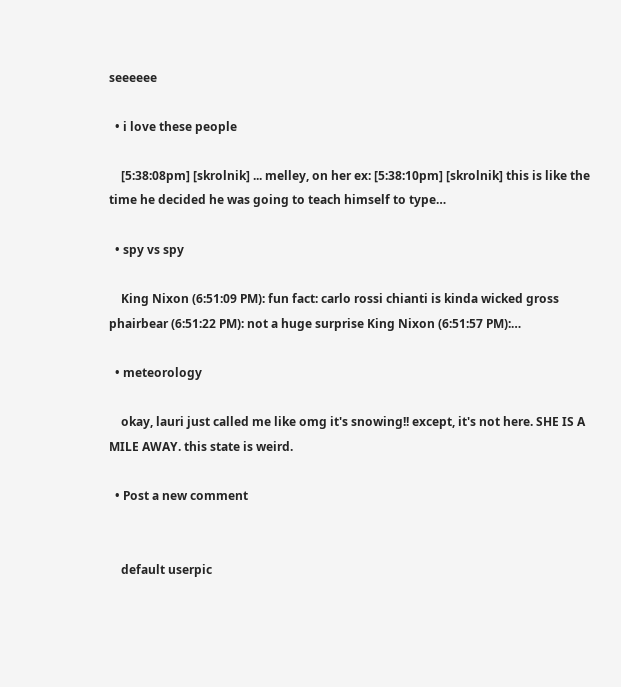seeeeee

  • i love these people

    [5:38:08pm] [skrolnik] ... melley, on her ex: [5:38:10pm] [skrolnik] this is like the time he decided he was going to teach himself to type…

  • spy vs spy

    King Nixon (6:51:09 PM): fun fact: carlo rossi chianti is kinda wicked gross phairbear (6:51:22 PM): not a huge surprise King Nixon (6:51:57 PM):…

  • meteorology

    okay, lauri just called me like omg it's snowing!! except, it's not here. SHE IS A MILE AWAY. this state is weird.

  • Post a new comment


    default userpic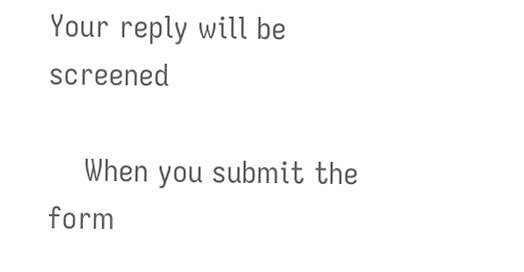Your reply will be screened

    When you submit the form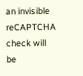an invisible reCAPTCHA check will be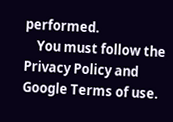performed.
    You must follow the Privacy Policy and Google Terms of use.